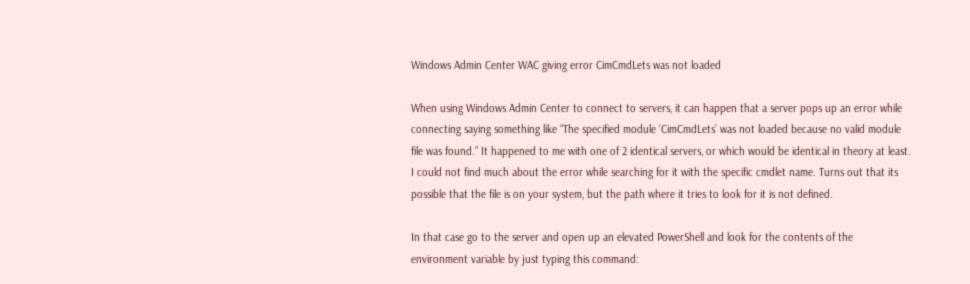Windows Admin Center WAC giving error CimCmdLets was not loaded

When using Windows Admin Center to connect to servers, it can happen that a server pops up an error while connecting saying something like “The specified module ‘CimCmdLets’ was not loaded because no valid module file was found.” It happened to me with one of 2 identical servers, or which would be identical in theory at least. I could not find much about the error while searching for it with the specific cmdlet name. Turns out that its possible that the file is on your system, but the path where it tries to look for it is not defined.

In that case go to the server and open up an elevated PowerShell and look for the contents of the environment variable by just typing this command: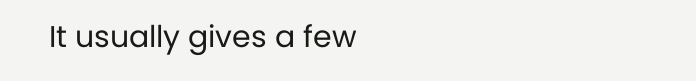It usually gives a few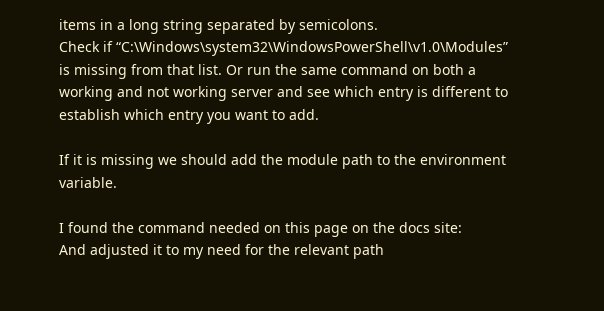items in a long string separated by semicolons.
Check if “C:\Windows\system32\WindowsPowerShell\v1.0\Modules” is missing from that list. Or run the same command on both a working and not working server and see which entry is different to establish which entry you want to add.

If it is missing we should add the module path to the environment variable.

I found the command needed on this page on the docs site:
And adjusted it to my need for the relevant path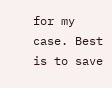for my case. Best is to save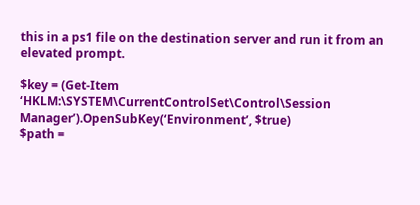this in a ps1 file on the destination server and run it from an elevated prompt.

$key = (Get-Item ‘HKLM:\SYSTEM\CurrentControlSet\Control\Session Manager’).OpenSubKey(‘Environment’, $true)
$path =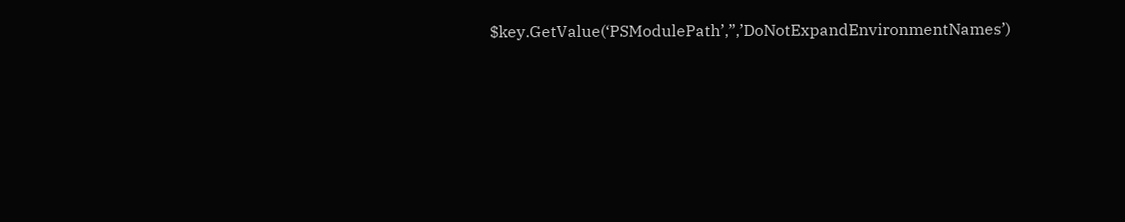$key.GetValue(‘PSModulePath’,”,’DoNotExpandEnvironmentNames’)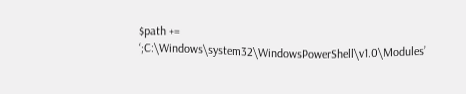$path += ‘;C:\Windows\system32\WindowsPowerShell\v1.0\Modules’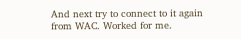And next try to connect to it again from WAC. Worked for me.